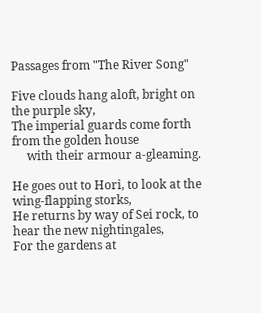Passages from "The River Song"

Five clouds hang aloft, bright on the purple sky,
The imperial guards come forth from the golden house
     with their armour a-gleaming.

He goes out to Hori, to look at the wing-flapping storks,
He returns by way of Sei rock, to hear the new nightingales,
For the gardens at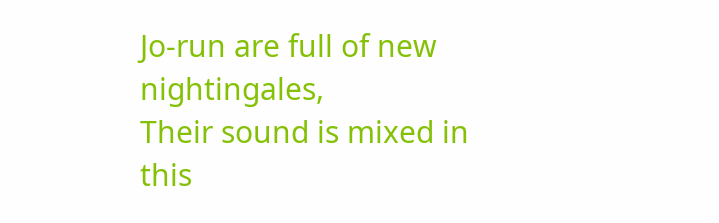Jo-run are full of new nightingales,
Their sound is mixed in this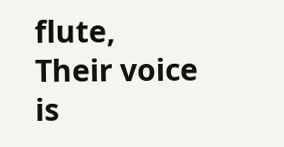flute,
Their voice is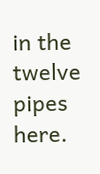in the twelve pipes here.